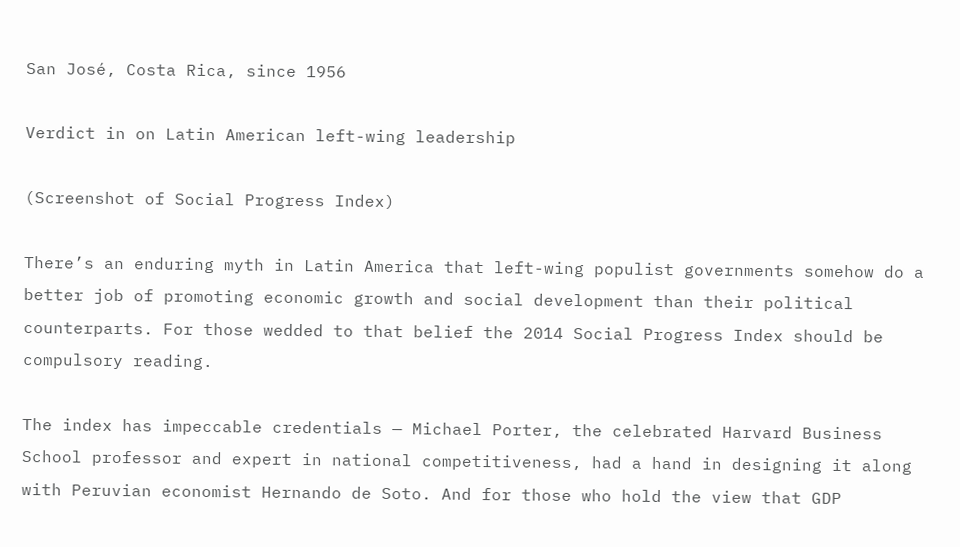San José, Costa Rica, since 1956

Verdict in on Latin American left-wing leadership

(Screenshot of Social Progress Index)

There’s an enduring myth in Latin America that left-wing populist governments somehow do a better job of promoting economic growth and social development than their political counterparts. For those wedded to that belief the 2014 Social Progress Index should be compulsory reading.

The index has impeccable credentials — Michael Porter, the celebrated Harvard Business School professor and expert in national competitiveness, had a hand in designing it along with Peruvian economist Hernando de Soto. And for those who hold the view that GDP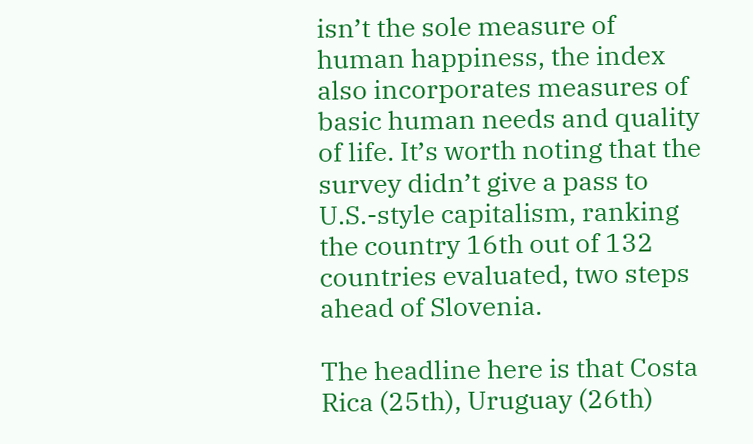isn’t the sole measure of human happiness, the index also incorporates measures of basic human needs and quality of life. It’s worth noting that the survey didn’t give a pass to U.S.-style capitalism, ranking the country 16th out of 132 countries evaluated, two steps ahead of Slovenia.

The headline here is that Costa Rica (25th), Uruguay (26th)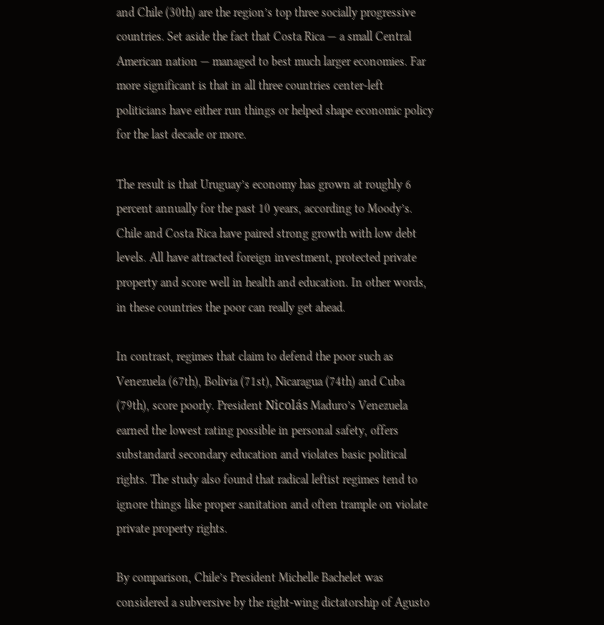and Chile (30th) are the region’s top three socially progressive countries. Set aside the fact that Costa Rica — a small Central American nation — managed to best much larger economies. Far more significant is that in all three countries center-left politicians have either run things or helped shape economic policy for the last decade or more.

The result is that Uruguay’s economy has grown at roughly 6 percent annually for the past 10 years, according to Moody’s. Chile and Costa Rica have paired strong growth with low debt levels. All have attracted foreign investment, protected private property and score well in health and education. In other words, in these countries the poor can really get ahead.

In contrast, regimes that claim to defend the poor such as Venezuela (67th), Bolivia (71st), Nicaragua (74th) and Cuba (79th), score poorly. President Nicolás Maduro’s Venezuela earned the lowest rating possible in personal safety, offers substandard secondary education and violates basic political rights. The study also found that radical leftist regimes tend to ignore things like proper sanitation and often trample on violate private property rights.

By comparison, Chile’s President Michelle Bachelet was considered a subversive by the right-wing dictatorship of Agusto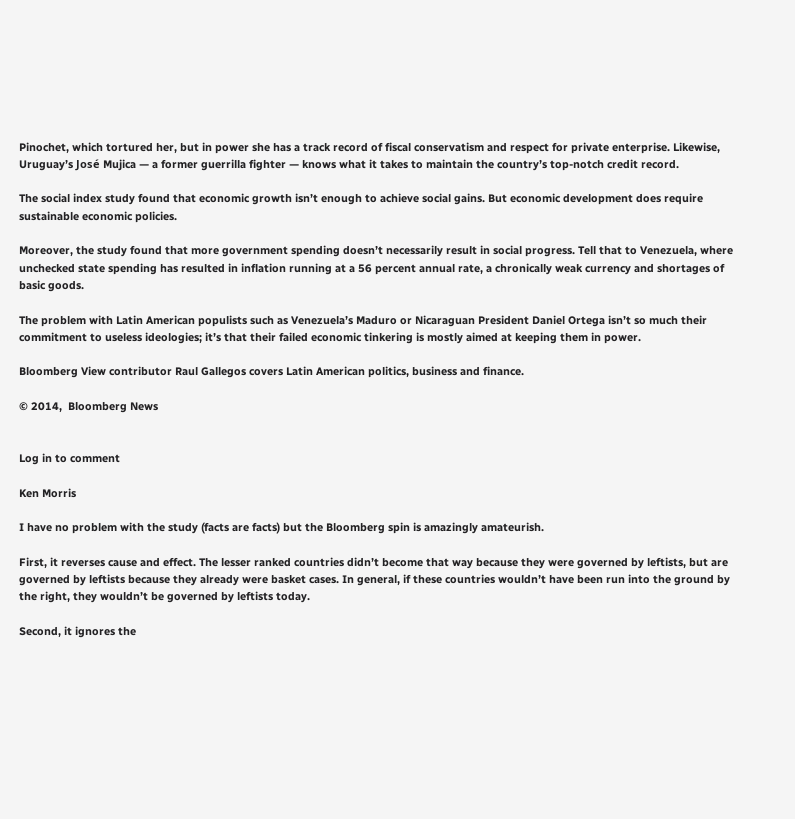Pinochet, which tortured her, but in power she has a track record of fiscal conservatism and respect for private enterprise. Likewise, Uruguay’s José Mujica — a former guerrilla fighter — knows what it takes to maintain the country’s top-notch credit record.

The social index study found that economic growth isn’t enough to achieve social gains. But economic development does require sustainable economic policies.

Moreover, the study found that more government spending doesn’t necessarily result in social progress. Tell that to Venezuela, where unchecked state spending has resulted in inflation running at a 56 percent annual rate, a chronically weak currency and shortages of basic goods.

The problem with Latin American populists such as Venezuela’s Maduro or Nicaraguan President Daniel Ortega isn’t so much their commitment to useless ideologies; it’s that their failed economic tinkering is mostly aimed at keeping them in power.

Bloomberg View contributor Raul Gallegos covers Latin American politics, business and finance.

© 2014,  Bloomberg News


Log in to comment

Ken Morris

I have no problem with the study (facts are facts) but the Bloomberg spin is amazingly amateurish.

First, it reverses cause and effect. The lesser ranked countries didn’t become that way because they were governed by leftists, but are governed by leftists because they already were basket cases. In general, if these countries wouldn’t have been run into the ground by the right, they wouldn’t be governed by leftists today.

Second, it ignores the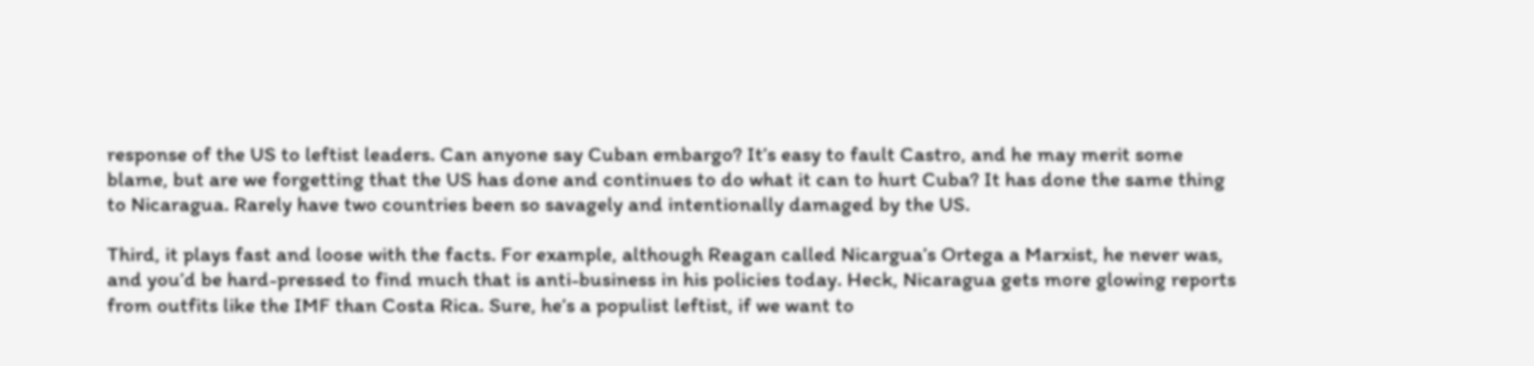response of the US to leftist leaders. Can anyone say Cuban embargo? It’s easy to fault Castro, and he may merit some blame, but are we forgetting that the US has done and continues to do what it can to hurt Cuba? It has done the same thing to Nicaragua. Rarely have two countries been so savagely and intentionally damaged by the US.

Third, it plays fast and loose with the facts. For example, although Reagan called Nicargua’s Ortega a Marxist, he never was, and you’d be hard-pressed to find much that is anti-business in his policies today. Heck, Nicaragua gets more glowing reports from outfits like the IMF than Costa Rica. Sure, he’s a populist leftist, if we want to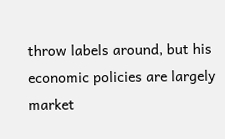throw labels around, but his economic policies are largely market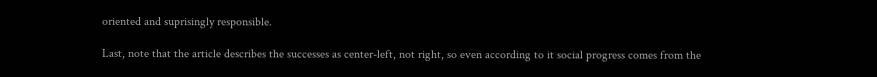oriented and suprisingly responsible.

Last, note that the article describes the successes as center-left, not right, so even according to it social progress comes from the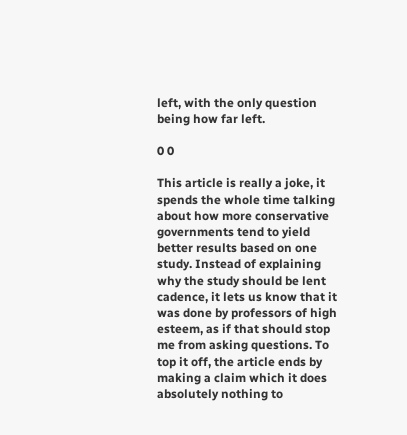left, with the only question being how far left.

0 0

This article is really a joke, it spends the whole time talking about how more conservative governments tend to yield better results based on one study. Instead of explaining why the study should be lent cadence, it lets us know that it was done by professors of high esteem, as if that should stop me from asking questions. To top it off, the article ends by making a claim which it does absolutely nothing to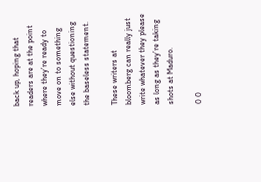back up, hoping that readers are at the point where they’re ready to move on to something else without questioning the baseless statement.

These writers at bloomberg can really just write whatever they please as long as they’re taking shots at Maduro.

0 0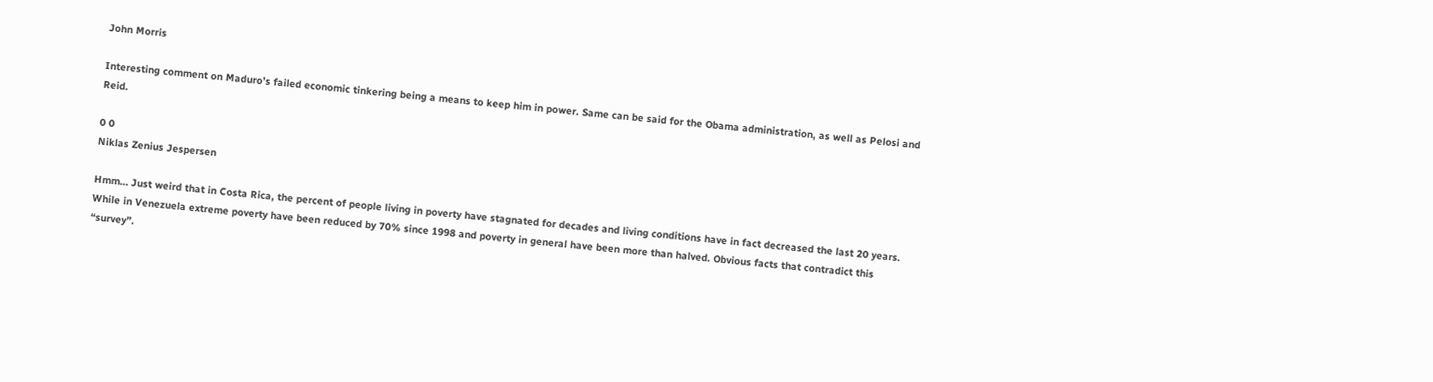John Morris

Interesting comment on Maduro’s failed economic tinkering being a means to keep him in power. Same can be said for the Obama administration, as well as Pelosi and Reid.

0 0
Niklas Zenius Jespersen

Hmm… Just weird that in Costa Rica, the percent of people living in poverty have stagnated for decades and living conditions have in fact decreased the last 20 years. While in Venezuela extreme poverty have been reduced by 70% since 1998 and poverty in general have been more than halved. Obvious facts that contradict this “survey”.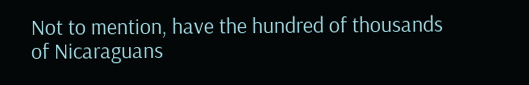Not to mention, have the hundred of thousands of Nicaraguans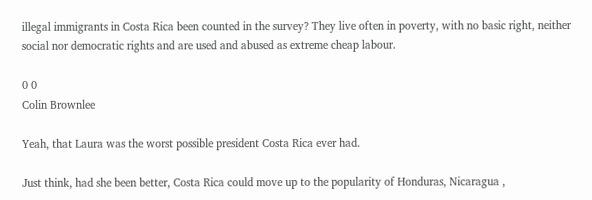illegal immigrants in Costa Rica been counted in the survey? They live often in poverty, with no basic right, neither social nor democratic rights and are used and abused as extreme cheap labour.

0 0
Colin Brownlee

Yeah, that Laura was the worst possible president Costa Rica ever had.

Just think, had she been better, Costa Rica could move up to the popularity of Honduras, Nicaragua ,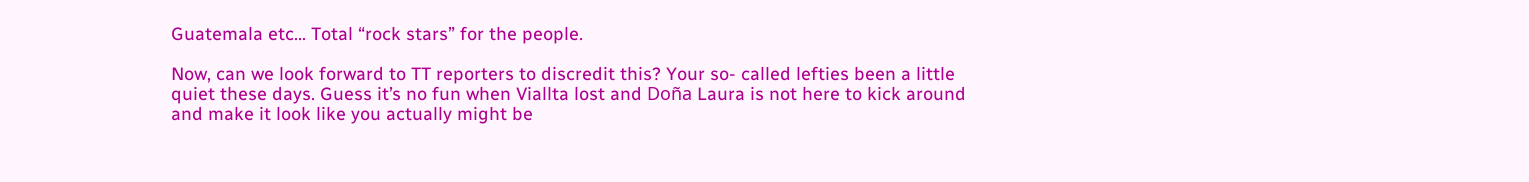Guatemala etc… Total “rock stars” for the people.

Now, can we look forward to TT reporters to discredit this? Your so- called lefties been a little quiet these days. Guess it’s no fun when Viallta lost and Doña Laura is not here to kick around and make it look like you actually might be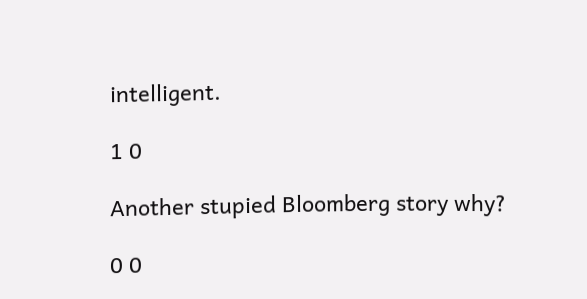intelligent.

1 0

Another stupied Bloomberg story why?

0 0